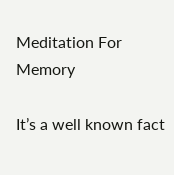Meditation For Memory

It’s a well known fact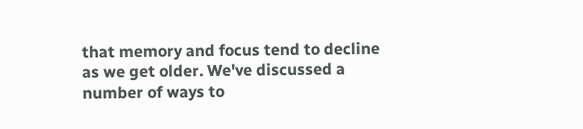that memory and focus tend to decline as we get older. We've discussed a number of ways to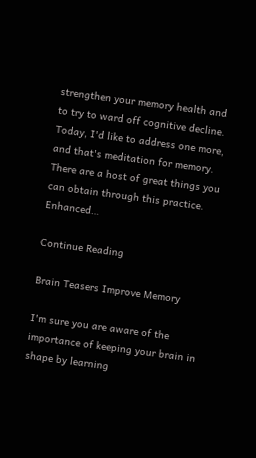strengthen your memory health and to try to ward off cognitive decline. Today, I'd like to address one more, and that's meditation for memory. There are a host of great things you can obtain through this practice. Enhanced…

Continue Reading

Brain Teasers Improve Memory

I'm sure you are aware of the importance of keeping your brain in shape by learning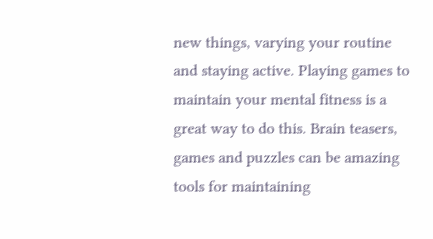new things, varying your routine and staying active. Playing games to maintain your mental fitness is a great way to do this. Brain teasers, games and puzzles can be amazing tools for maintaining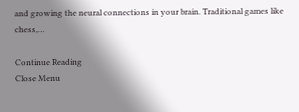and growing the neural connections in your brain. Traditional games like chess,…

Continue Reading
Close Menu